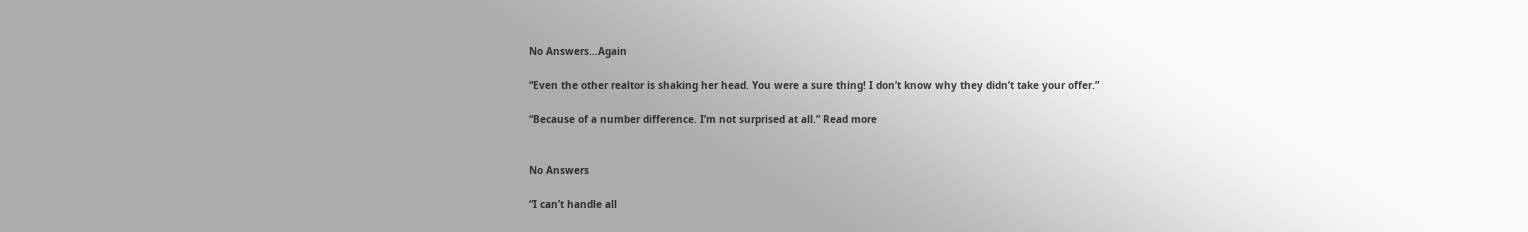No Answers…Again

“Even the other realtor is shaking her head. You were a sure thing! I don’t know why they didn’t take your offer.”

“Because of a number difference. I’m not surprised at all.” Read more


No Answers

“I can’t handle all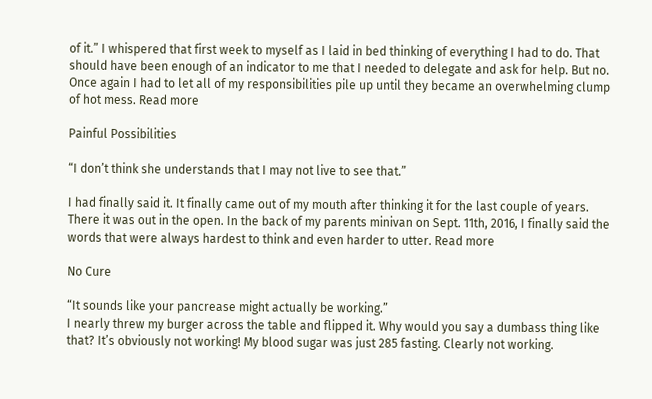of it.” I whispered that first week to myself as I laid in bed thinking of everything I had to do. That should have been enough of an indicator to me that I needed to delegate and ask for help. But no. Once again I had to let all of my responsibilities pile up until they became an overwhelming clump of hot mess. Read more

Painful Possibilities

“I don’t think she understands that I may not live to see that.”

I had finally said it. It finally came out of my mouth after thinking it for the last couple of years. There it was out in the open. In the back of my parents minivan on Sept. 11th, 2016, I finally said the words that were always hardest to think and even harder to utter. Read more

No Cure

“It sounds like your pancrease might actually be working.”
I nearly threw my burger across the table and flipped it. Why would you say a dumbass thing like that? It’s obviously not working! My blood sugar was just 285 fasting. Clearly not working.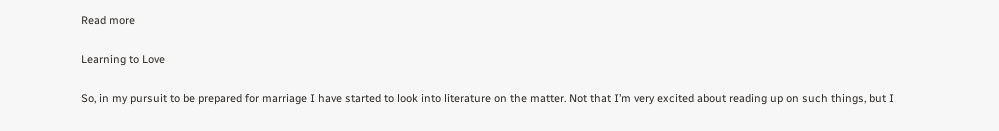Read more

Learning to Love

So, in my pursuit to be prepared for marriage I have started to look into literature on the matter. Not that I’m very excited about reading up on such things, but I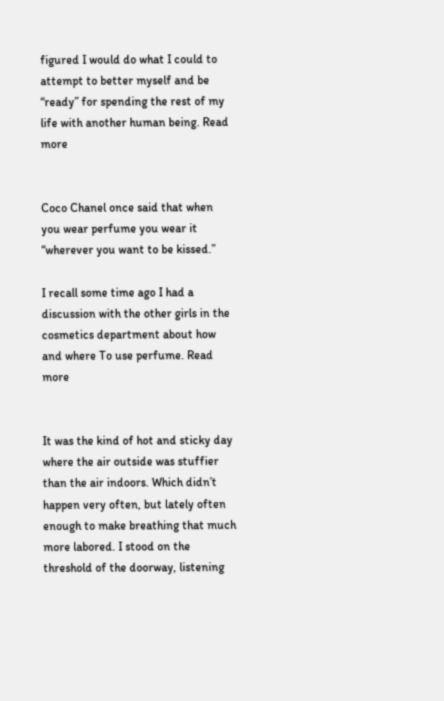figured I would do what I could to attempt to better myself and be “ready” for spending the rest of my life with another human being. Read more


Coco Chanel once said that when you wear perfume you wear it “wherever you want to be kissed.”

I recall some time ago I had a discussion with the other girls in the cosmetics department about how and where To use perfume. Read more


It was the kind of hot and sticky day where the air outside was stuffier than the air indoors. Which didn’t happen very often, but lately often enough to make breathing that much more labored. I stood on the threshold of the doorway, listening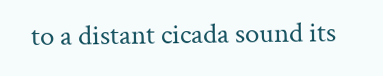to a distant cicada sound its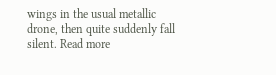wings in the usual metallic drone, then quite suddenly fall silent. Read more